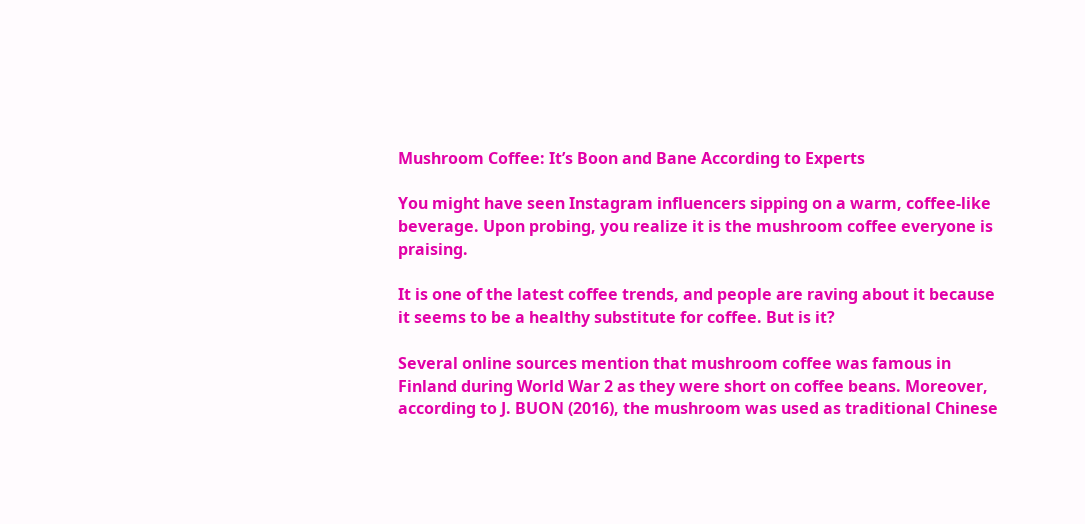Mushroom Coffee: It’s Boon and Bane According to Experts

You might have seen Instagram influencers sipping on a warm, coffee-like beverage. Upon probing, you realize it is the mushroom coffee everyone is praising.

It is one of the latest coffee trends, and people are raving about it because it seems to be a healthy substitute for coffee. But is it?

Several online sources mention that mushroom coffee was famous in Finland during World War 2 as they were short on coffee beans. Moreover, according to J. BUON (2016), the mushroom was used as traditional Chinese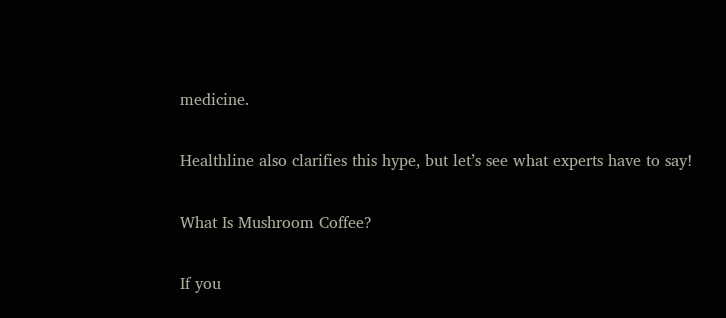medicine.

Healthline also clarifies this hype, but let’s see what experts have to say!

What Is Mushroom Coffee?

If you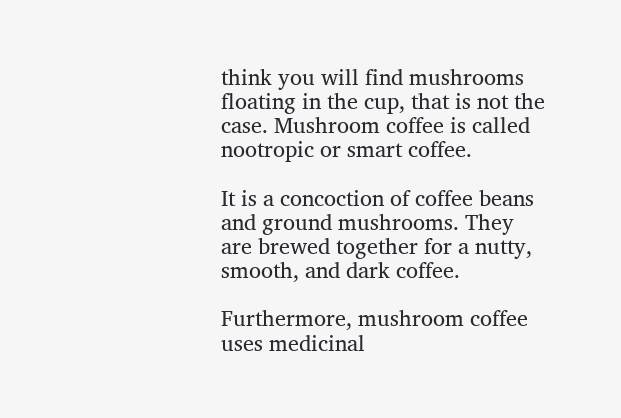think you will find mushrooms floating in the cup, that is not the case. Mushroom coffee is called nootropic or smart coffee.

It is a concoction of coffee beans and ground mushrooms. They are brewed together for a nutty, smooth, and dark coffee.

Furthermore, mushroom coffee uses medicinal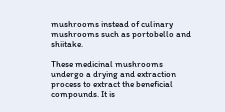mushrooms instead of culinary mushrooms such as portobello and shiitake.

These medicinal mushrooms undergo a drying and extraction process to extract the beneficial compounds. It is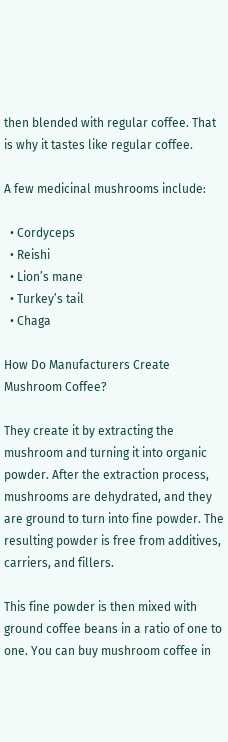then blended with regular coffee. That is why it tastes like regular coffee.

A few medicinal mushrooms include:

  • Cordyceps
  • Reishi
  • Lion’s mane
  • Turkey’s tail
  • Chaga

How Do Manufacturers Create Mushroom Coffee?

They create it by extracting the mushroom and turning it into organic powder. After the extraction process, mushrooms are dehydrated, and they are ground to turn into fine powder. The resulting powder is free from additives, carriers, and fillers.

This fine powder is then mixed with ground coffee beans in a ratio of one to one. You can buy mushroom coffee in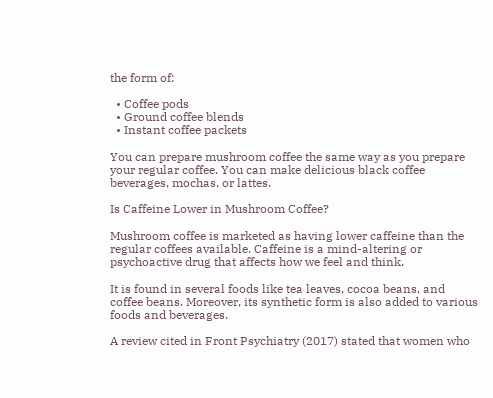the form of:

  • Coffee pods
  • Ground coffee blends
  • Instant coffee packets

You can prepare mushroom coffee the same way as you prepare your regular coffee. You can make delicious black coffee beverages, mochas, or lattes.

Is Caffeine Lower in Mushroom Coffee?

Mushroom coffee is marketed as having lower caffeine than the regular coffees available. Caffeine is a mind-altering or psychoactive drug that affects how we feel and think.

It is found in several foods like tea leaves, cocoa beans, and coffee beans. Moreover, its synthetic form is also added to various foods and beverages.

A review cited in Front Psychiatry (2017) stated that women who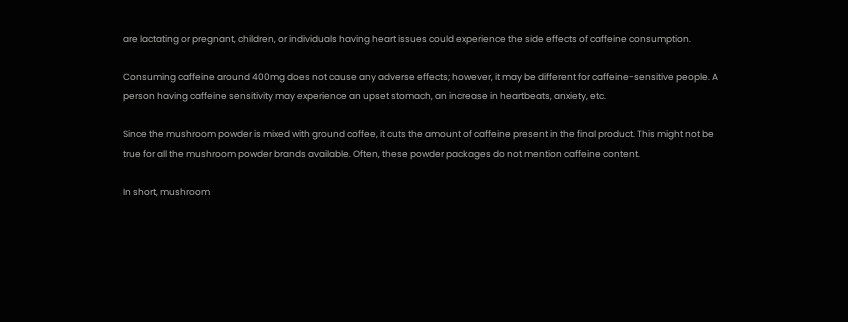are lactating or pregnant, children, or individuals having heart issues could experience the side effects of caffeine consumption.

Consuming caffeine around 400mg does not cause any adverse effects; however, it may be different for caffeine-sensitive people. A person having caffeine sensitivity may experience an upset stomach, an increase in heartbeats, anxiety, etc.

Since the mushroom powder is mixed with ground coffee, it cuts the amount of caffeine present in the final product. This might not be true for all the mushroom powder brands available. Often, these powder packages do not mention caffeine content.

In short, mushroom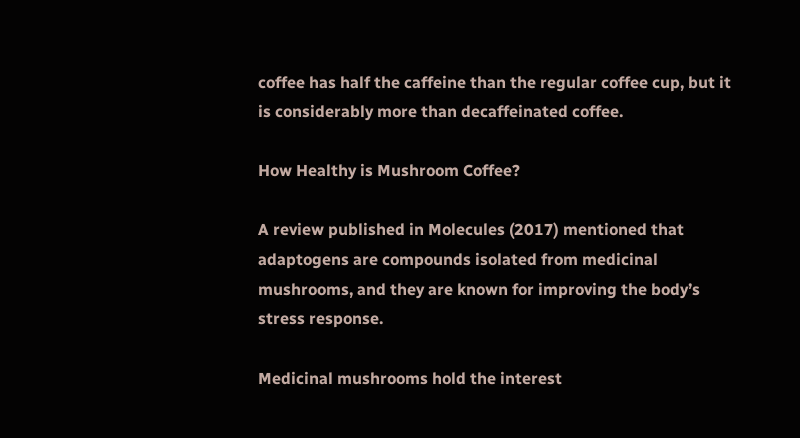coffee has half the caffeine than the regular coffee cup, but it is considerably more than decaffeinated coffee.

How Healthy is Mushroom Coffee?

A review published in Molecules (2017) mentioned that adaptogens are compounds isolated from medicinal mushrooms, and they are known for improving the body’s stress response.

Medicinal mushrooms hold the interest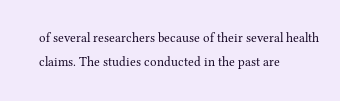of several researchers because of their several health claims. The studies conducted in the past are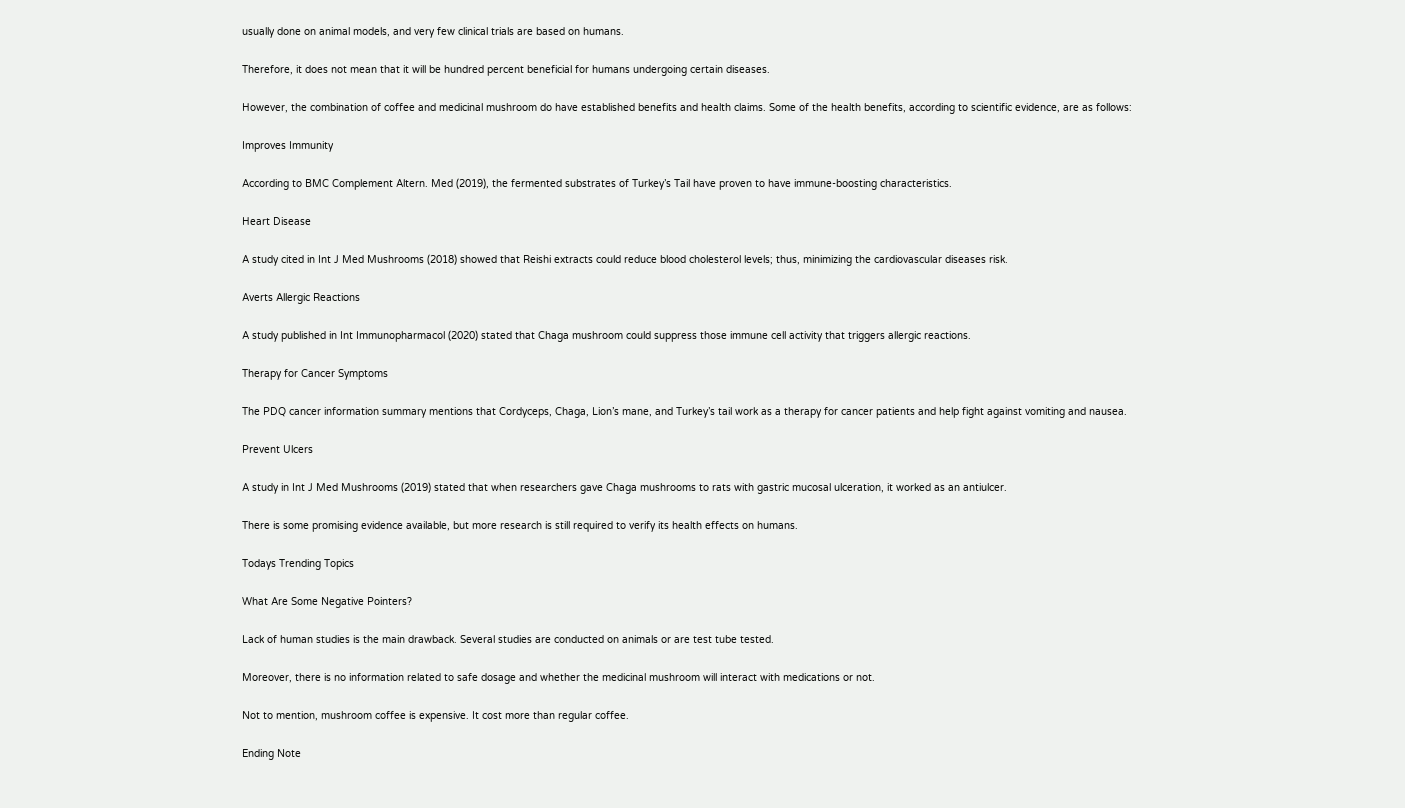usually done on animal models, and very few clinical trials are based on humans.

Therefore, it does not mean that it will be hundred percent beneficial for humans undergoing certain diseases.

However, the combination of coffee and medicinal mushroom do have established benefits and health claims. Some of the health benefits, according to scientific evidence, are as follows:

Improves Immunity

According to BMC Complement Altern. Med (2019), the fermented substrates of Turkey’s Tail have proven to have immune-boosting characteristics.

Heart Disease

A study cited in Int J Med Mushrooms (2018) showed that Reishi extracts could reduce blood cholesterol levels; thus, minimizing the cardiovascular diseases risk.

Averts Allergic Reactions

A study published in Int Immunopharmacol (2020) stated that Chaga mushroom could suppress those immune cell activity that triggers allergic reactions.

Therapy for Cancer Symptoms

The PDQ cancer information summary mentions that Cordyceps, Chaga, Lion’s mane, and Turkey’s tail work as a therapy for cancer patients and help fight against vomiting and nausea.

Prevent Ulcers

A study in Int J Med Mushrooms (2019) stated that when researchers gave Chaga mushrooms to rats with gastric mucosal ulceration, it worked as an antiulcer.

There is some promising evidence available, but more research is still required to verify its health effects on humans.

Todays Trending Topics

What Are Some Negative Pointers?

Lack of human studies is the main drawback. Several studies are conducted on animals or are test tube tested.

Moreover, there is no information related to safe dosage and whether the medicinal mushroom will interact with medications or not.

Not to mention, mushroom coffee is expensive. It cost more than regular coffee.

Ending Note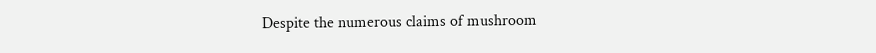Despite the numerous claims of mushroom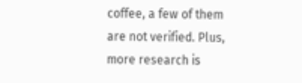coffee, a few of them are not verified. Plus, more research is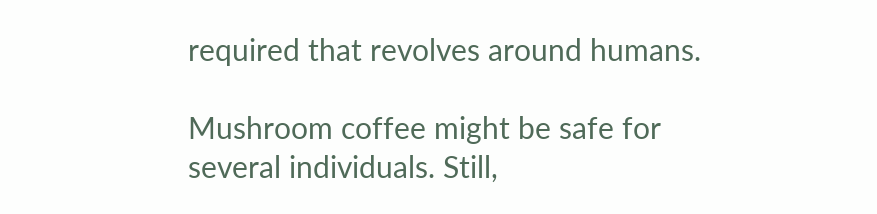required that revolves around humans.

Mushroom coffee might be safe for several individuals. Still,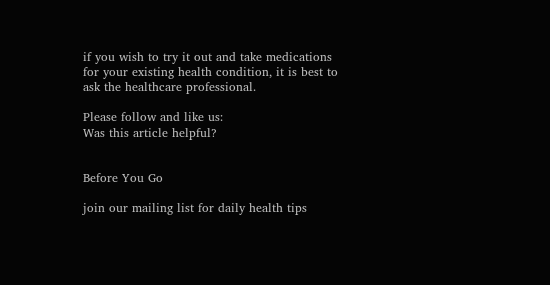if you wish to try it out and take medications for your existing health condition, it is best to ask the healthcare professional.

Please follow and like us:
Was this article helpful?


Before You Go

join our mailing list for daily health tips